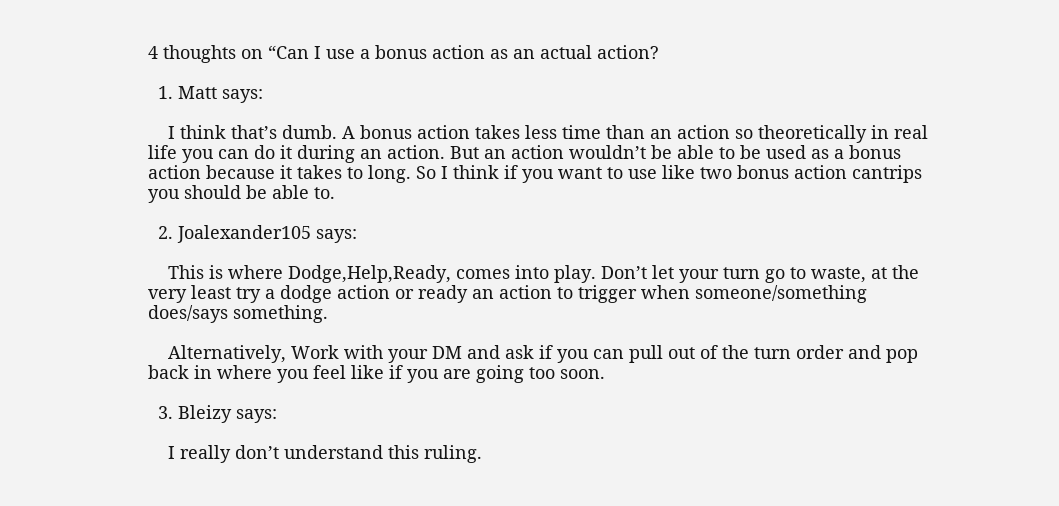4 thoughts on “Can I use a bonus action as an actual action?

  1. Matt says:

    I think that’s dumb. A bonus action takes less time than an action so theoretically in real life you can do it during an action. But an action wouldn’t be able to be used as a bonus action because it takes to long. So I think if you want to use like two bonus action cantrips you should be able to.

  2. Joalexander105 says:

    This is where Dodge,Help,Ready, comes into play. Don’t let your turn go to waste, at the very least try a dodge action or ready an action to trigger when someone/something does/says something.

    Alternatively, Work with your DM and ask if you can pull out of the turn order and pop back in where you feel like if you are going too soon.

  3. Bleizy says:

    I really don’t understand this ruling.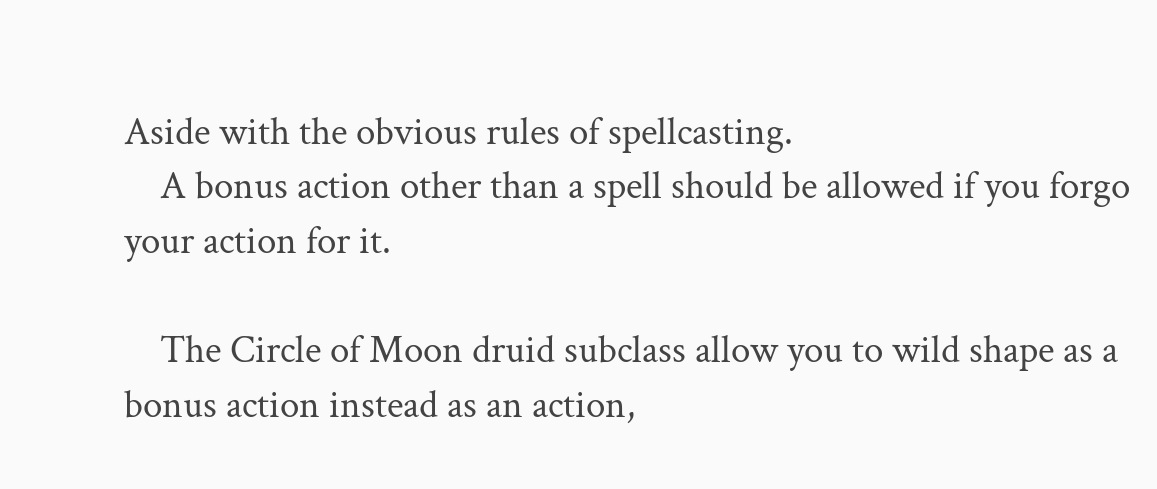Aside with the obvious rules of spellcasting.
    A bonus action other than a spell should be allowed if you forgo your action for it.

    The Circle of Moon druid subclass allow you to wild shape as a bonus action instead as an action,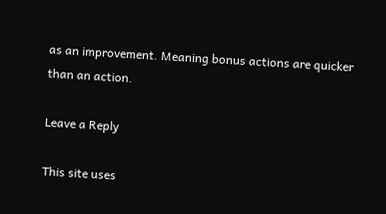as an improvement. Meaning bonus actions are quicker than an action.

Leave a Reply

This site uses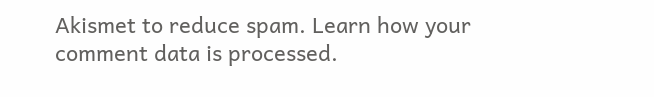Akismet to reduce spam. Learn how your comment data is processed.